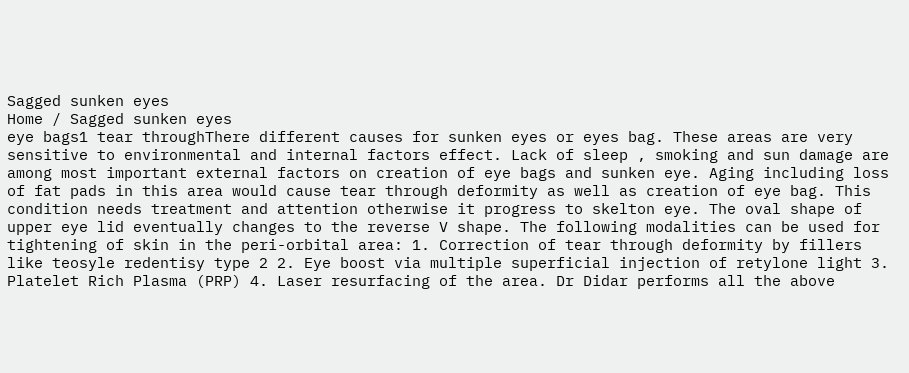Sagged sunken eyes
Home / Sagged sunken eyes
eye bags1 tear throughThere different causes for sunken eyes or eyes bag. These areas are very sensitive to environmental and internal factors effect. Lack of sleep , smoking and sun damage are among most important external factors on creation of eye bags and sunken eye. Aging including loss of fat pads in this area would cause tear through deformity as well as creation of eye bag. This condition needs treatment and attention otherwise it progress to skelton eye. The oval shape of upper eye lid eventually changes to the reverse V shape. The following modalities can be used for tightening of skin in the peri-orbital area: 1. Correction of tear through deformity by fillers like teosyle redentisy type 2 2. Eye boost via multiple superficial injection of retylone light 3. Platelet Rich Plasma (PRP) 4. Laser resurfacing of the area. Dr Didar performs all the above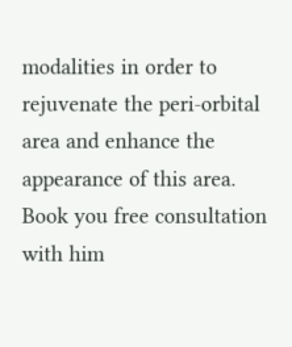modalities in order to rejuvenate the peri-orbital area and enhance the appearance of this area. Book you free consultation with him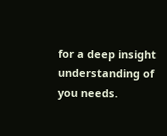for a deep insight understanding of you needs.